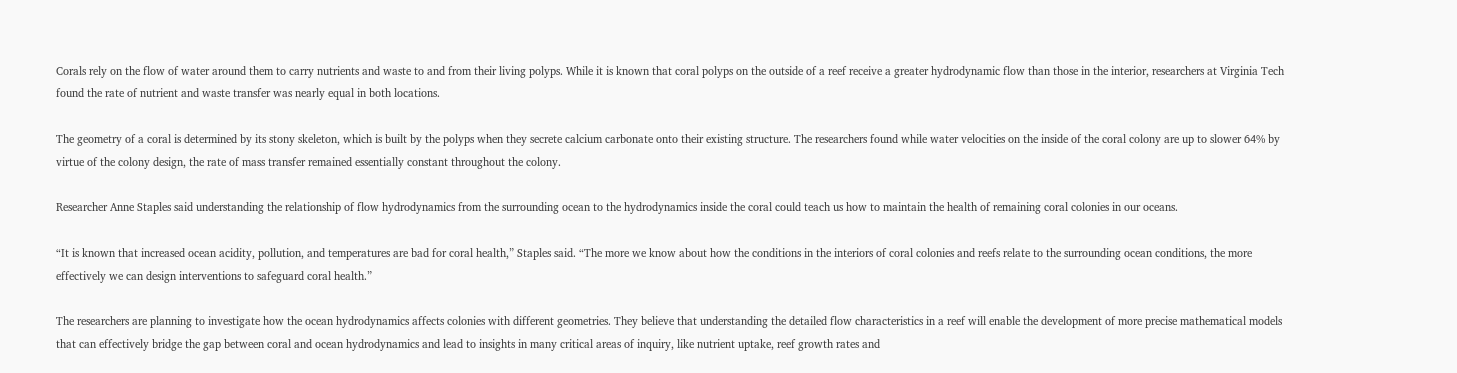Corals rely on the flow of water around them to carry nutrients and waste to and from their living polyps. While it is known that coral polyps on the outside of a reef receive a greater hydrodynamic flow than those in the interior, researchers at Virginia Tech found the rate of nutrient and waste transfer was nearly equal in both locations.

The geometry of a coral is determined by its stony skeleton, which is built by the polyps when they secrete calcium carbonate onto their existing structure. The researchers found while water velocities on the inside of the coral colony are up to slower 64% by virtue of the colony design, the rate of mass transfer remained essentially constant throughout the colony.

Researcher Anne Staples said understanding the relationship of flow hydrodynamics from the surrounding ocean to the hydrodynamics inside the coral could teach us how to maintain the health of remaining coral colonies in our oceans.

“It is known that increased ocean acidity, pollution, and temperatures are bad for coral health,” Staples said. “The more we know about how the conditions in the interiors of coral colonies and reefs relate to the surrounding ocean conditions, the more effectively we can design interventions to safeguard coral health.”

The researchers are planning to investigate how the ocean hydrodynamics affects colonies with different geometries. They believe that understanding the detailed flow characteristics in a reef will enable the development of more precise mathematical models that can effectively bridge the gap between coral and ocean hydrodynamics and lead to insights in many critical areas of inquiry, like nutrient uptake, reef growth rates and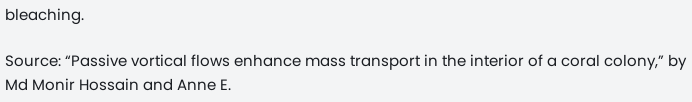bleaching.

Source: “Passive vortical flows enhance mass transport in the interior of a coral colony,” by Md Monir Hossain and Anne E.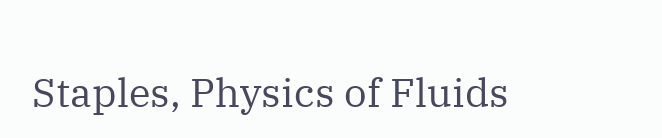Staples, Physics of Fluids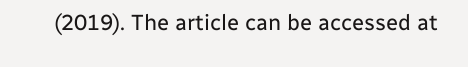(2019). The article can be accessed at